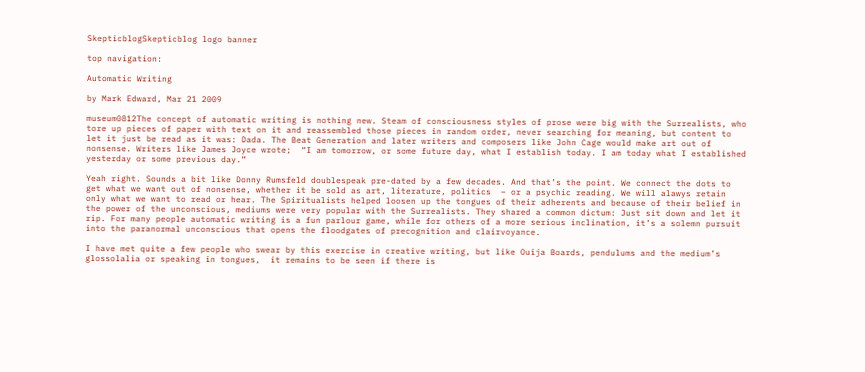SkepticblogSkepticblog logo banner

top navigation:

Automatic Writing

by Mark Edward, Mar 21 2009

museum0812The concept of automatic writing is nothing new. Steam of consciousness styles of prose were big with the Surrealists, who tore up pieces of paper with text on it and reassembled those pieces in random order, never searching for meaning, but content to let it just be read as it was: Dada. The Beat Generation and later writers and composers like John Cage would make art out of nonsense. Writers like James Joyce wrote;  “I am tomorrow, or some future day, what I establish today. I am today what I established yesterday or some previous day.”

Yeah right. Sounds a bit like Donny Rumsfeld doublespeak pre-dated by a few decades. And that’s the point. We connect the dots to get what we want out of nonsense, whether it be sold as art, literature, politics  – or a psychic reading. We will alawys retain only what we want to read or hear. The Spiritualists helped loosen up the tongues of their adherents and because of their belief in the power of the unconscious, mediums were very popular with the Surrealists. They shared a common dictum: Just sit down and let it rip. For many people automatic writing is a fun parlour game, while for others of a more serious inclination, it’s a solemn pursuit into the paranormal unconscious that opens the floodgates of precognition and clairvoyance.

I have met quite a few people who swear by this exercise in creative writing, but like Ouija Boards, pendulums and the medium’s glossolalia or speaking in tongues,  it remains to be seen if there is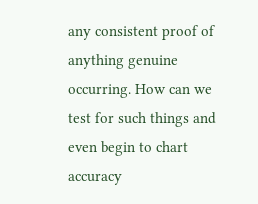any consistent proof of anything genuine occurring. How can we test for such things and even begin to chart accuracy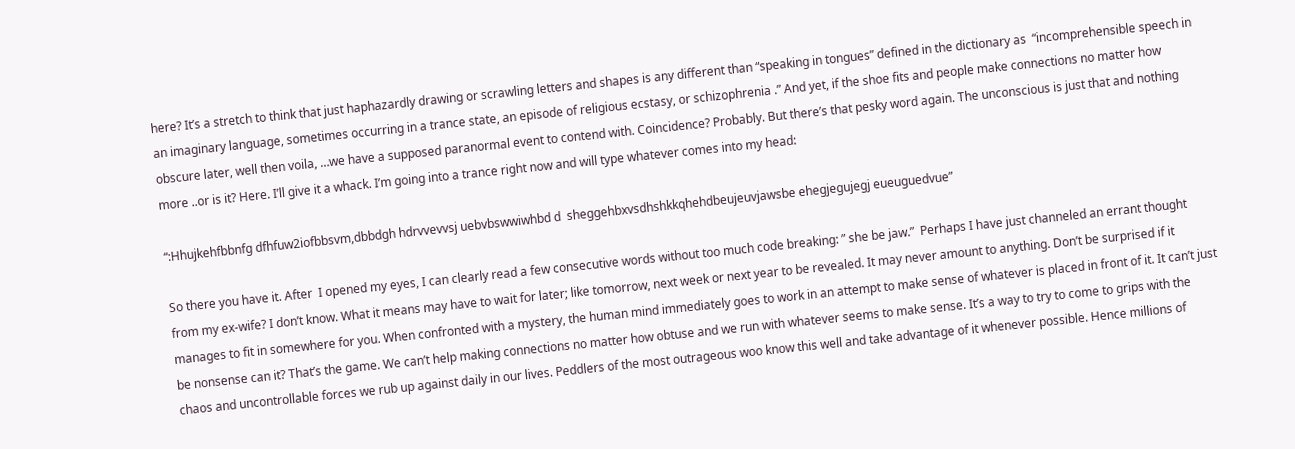here? It’s a stretch to think that just haphazardly drawing or scrawling letters and shapes is any different than “speaking in tongues” defined in the dictionary as  “incomprehensible speech in an imaginary language, sometimes occurring in a trance state, an episode of religious ecstasy, or schizophrenia .” And yet, if the shoe fits and people make connections no matter how obscure later, well then voila, …we have a supposed paranormal event to contend with. Coincidence? Probably. But there’s that pesky word again. The unconscious is just that and nothing more ..or is it? Here. I’ll give it a whack. I’m going into a trance right now and will type whatever comes into my head:

“:Hhujkehfbbnfg dfhfuw2iofbbsvm,dbbdgh hdrvvevvsj uebvbswwiwhbd d  sheggehbxvsdhshkkqhehdbeujeuvjawsbe ehegjegujegj eueuguedvue”

So there you have it. After  I opened my eyes, I can clearly read a few consecutive words without too much code breaking: ” she be jaw.”  Perhaps I have just channeled an errant thought from my ex-wife? I don’t know. What it means may have to wait for later; like tomorrow, next week or next year to be revealed. It may never amount to anything. Don’t be surprised if it manages to fit in somewhere for you. When confronted with a mystery, the human mind immediately goes to work in an attempt to make sense of whatever is placed in front of it. It can’t just be nonsense can it? That’s the game. We can’t help making connections no matter how obtuse and we run with whatever seems to make sense. It’s a way to try to come to grips with the chaos and uncontrollable forces we rub up against daily in our lives. Peddlers of the most outrageous woo know this well and take advantage of it whenever possible. Hence millions of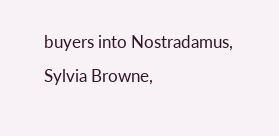buyers into Nostradamus, Sylvia Browne,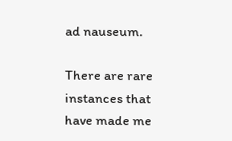ad nauseum.

There are rare instances that have made me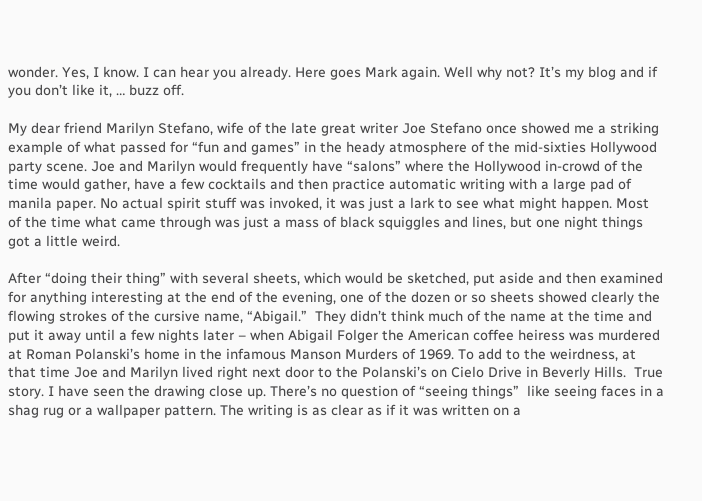wonder. Yes, I know. I can hear you already. Here goes Mark again. Well why not? It’s my blog and if you don’t like it, … buzz off.

My dear friend Marilyn Stefano, wife of the late great writer Joe Stefano once showed me a striking example of what passed for “fun and games” in the heady atmosphere of the mid-sixties Hollywood party scene. Joe and Marilyn would frequently have “salons” where the Hollywood in-crowd of the time would gather, have a few cocktails and then practice automatic writing with a large pad of manila paper. No actual spirit stuff was invoked, it was just a lark to see what might happen. Most of the time what came through was just a mass of black squiggles and lines, but one night things got a little weird.

After “doing their thing” with several sheets, which would be sketched, put aside and then examined for anything interesting at the end of the evening, one of the dozen or so sheets showed clearly the flowing strokes of the cursive name, “Abigail.”  They didn’t think much of the name at the time and put it away until a few nights later – when Abigail Folger the American coffee heiress was murdered at Roman Polanski’s home in the infamous Manson Murders of 1969. To add to the weirdness, at that time Joe and Marilyn lived right next door to the Polanski’s on Cielo Drive in Beverly Hills.  True story. I have seen the drawing close up. There’s no question of “seeing things”  like seeing faces in a shag rug or a wallpaper pattern. The writing is as clear as if it was written on a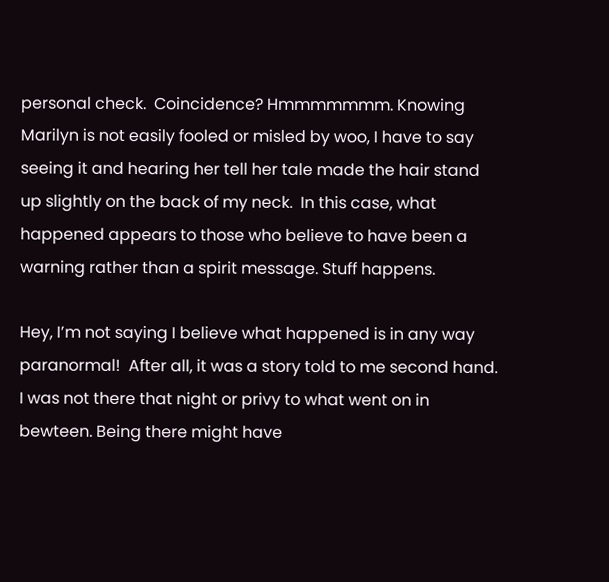personal check.  Coincidence? Hmmmmmmm. Knowing Marilyn is not easily fooled or misled by woo, I have to say seeing it and hearing her tell her tale made the hair stand up slightly on the back of my neck.  In this case, what happened appears to those who believe to have been a warning rather than a spirit message. Stuff happens.

Hey, I’m not saying I believe what happened is in any way paranormal!  After all, it was a story told to me second hand. I was not there that night or privy to what went on in bewteen. Being there might have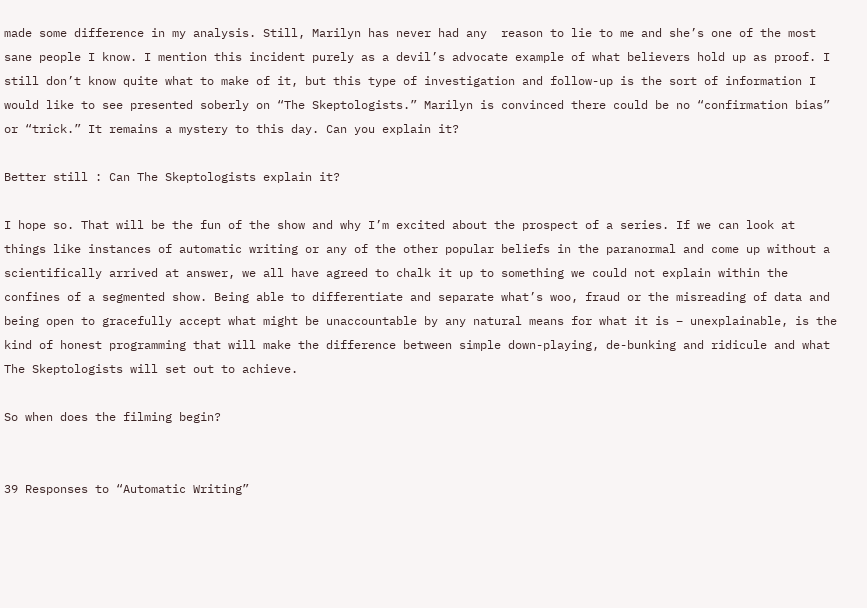made some difference in my analysis. Still, Marilyn has never had any  reason to lie to me and she’s one of the most sane people I know. I mention this incident purely as a devil’s advocate example of what believers hold up as proof. I still don’t know quite what to make of it, but this type of investigation and follow-up is the sort of information I would like to see presented soberly on “The Skeptologists.” Marilyn is convinced there could be no “confirmation bias” or “trick.” It remains a mystery to this day. Can you explain it?

Better still : Can The Skeptologists explain it?

I hope so. That will be the fun of the show and why I’m excited about the prospect of a series. If we can look at things like instances of automatic writing or any of the other popular beliefs in the paranormal and come up without a scientifically arrived at answer, we all have agreed to chalk it up to something we could not explain within the confines of a segmented show. Being able to differentiate and separate what’s woo, fraud or the misreading of data and being open to gracefully accept what might be unaccountable by any natural means for what it is – unexplainable, is the kind of honest programming that will make the difference between simple down-playing, de-bunking and ridicule and what The Skeptologists will set out to achieve.

So when does the filming begin?


39 Responses to “Automatic Writing”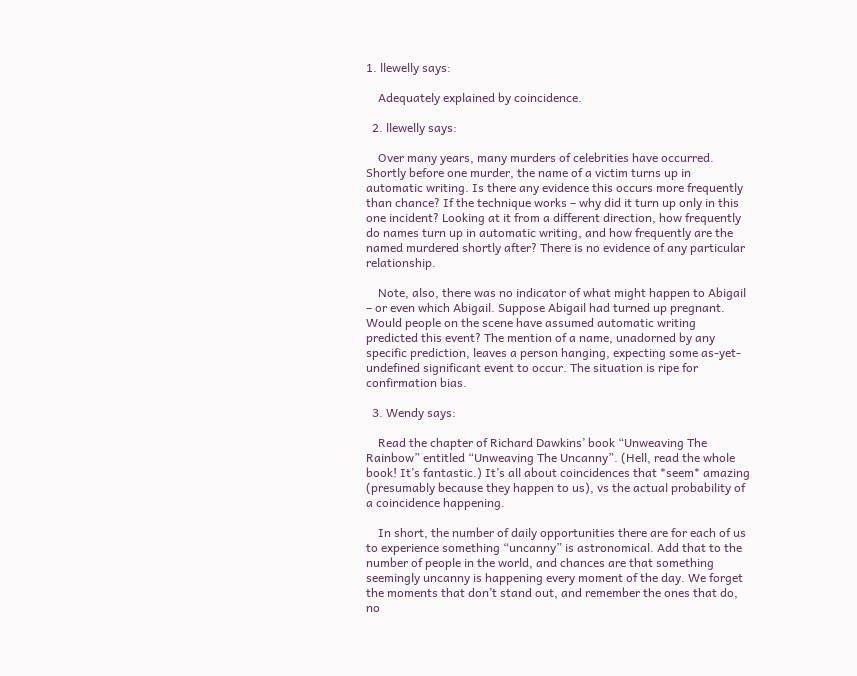1. llewelly says:

    Adequately explained by coincidence.

  2. llewelly says:

    Over many years, many murders of celebrities have occurred. Shortly before one murder, the name of a victim turns up in automatic writing. Is there any evidence this occurs more frequently than chance? If the technique works – why did it turn up only in this one incident? Looking at it from a different direction, how frequently do names turn up in automatic writing, and how frequently are the named murdered shortly after? There is no evidence of any particular relationship.

    Note, also, there was no indicator of what might happen to Abigail – or even which Abigail. Suppose Abigail had turned up pregnant. Would people on the scene have assumed automatic writing predicted this event? The mention of a name, unadorned by any specific prediction, leaves a person hanging, expecting some as-yet-undefined significant event to occur. The situation is ripe for confirmation bias.

  3. Wendy says:

    Read the chapter of Richard Dawkins’ book “Unweaving The Rainbow” entitled “Unweaving The Uncanny”. (Hell, read the whole book! It’s fantastic.) It’s all about coincidences that *seem* amazing (presumably because they happen to us), vs the actual probability of a coincidence happening.

    In short, the number of daily opportunities there are for each of us to experience something “uncanny” is astronomical. Add that to the number of people in the world, and chances are that something seemingly uncanny is happening every moment of the day. We forget the moments that don’t stand out, and remember the ones that do, no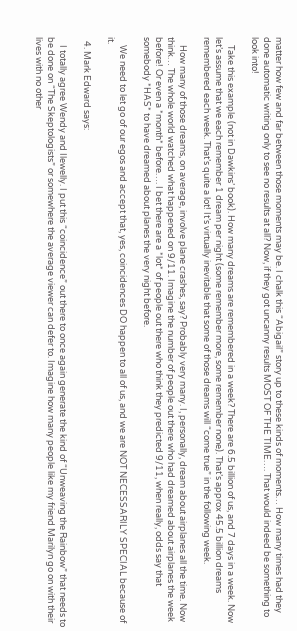matter how few and far between those moments may be. I chalk this “Abigail” story up to these kinds of moments… How many times had they done automatic writing only to see no results at all? Now, if they got uncanny results MOST OF THE TIME…. That would indeed be something to look into!

    Take this example (not in Dawkins’ book). How many dreams are remembered in a week? There are 6.5 billion of us, and 7 days in a week. Now let’s assume that we each remember 1 dream per night (some remember more, some remember none). That’s approx 45.5 billion dreams remembered each week. That’s quite a lot! It’s virtually inevitable that some of those dreams will “come true” in the following week.

    How many of those dreams, on average, involve plane crashes, say? Probably very many. I, personally, dream about airplanes all the time. Now think… The whole world watched what happened on 9/11. Imagine the number of people out there who had dreamed about airplanes the week before! Or even a *month* before…. I bet there are a *lot* of people out there who think they predicted 9/11, when really, odds say that somebody *HAS* to have dreamed about planes the very night before.

    We need to let go of our egos and accept that, yes, coincidences DO happen to all of us, and we are NOT NECESSARILY SPECIAL because of it.

  4. Mark Edward says:

    I totally agree Wendy and Ilewelly. I put this “coincidence” out there to once again generate the kind of “Unweaving the Rainbow” that needs to be done on “The Skeptologists” or somewhere the average viewer can defer to. Imagine how many people like my friend Marilyn go on with their lives with no other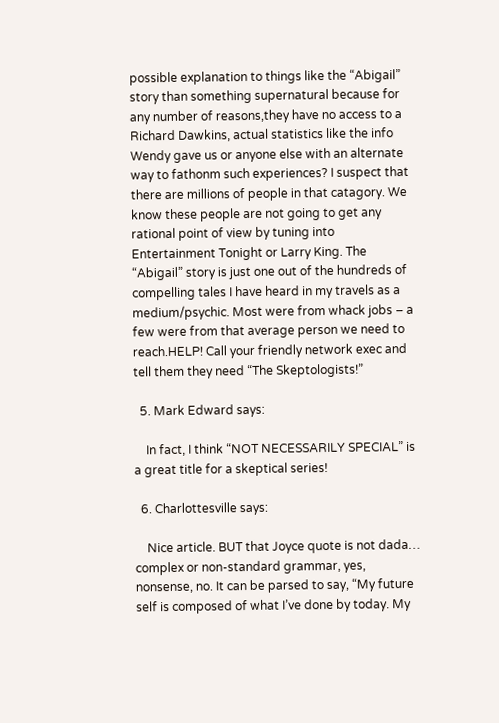possible explanation to things like the “Abigail” story than something supernatural because for any number of reasons,they have no access to a Richard Dawkins, actual statistics like the info Wendy gave us or anyone else with an alternate way to fathonm such experiences? I suspect that there are millions of people in that catagory. We know these people are not going to get any rational point of view by tuning into Entertainment Tonight or Larry King. The “Abigail” story is just one out of the hundreds of compelling tales I have heard in my travels as a medium/psychic. Most were from whack jobs – a few were from that average person we need to reach.HELP! Call your friendly network exec and tell them they need “The Skeptologists!”

  5. Mark Edward says:

    In fact, I think “NOT NECESSARILY SPECIAL” is a great title for a skeptical series!

  6. Charlottesville says:

    Nice article. BUT that Joyce quote is not dada… complex or non-standard grammar, yes, nonsense, no. It can be parsed to say, “My future self is composed of what I’ve done by today. My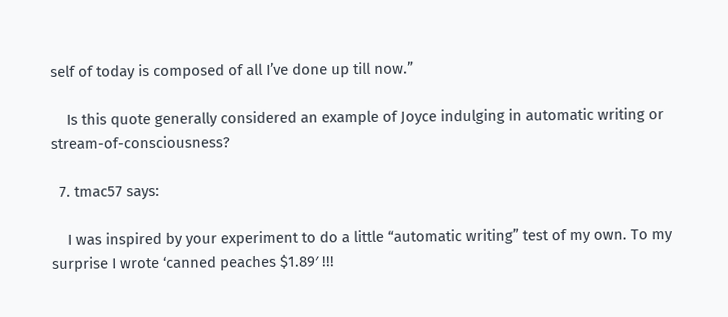self of today is composed of all I’ve done up till now.”

    Is this quote generally considered an example of Joyce indulging in automatic writing or stream-of-consciousness?

  7. tmac57 says:

    I was inspired by your experiment to do a little “automatic writing” test of my own. To my surprise I wrote ‘canned peaches $1.89′ !!!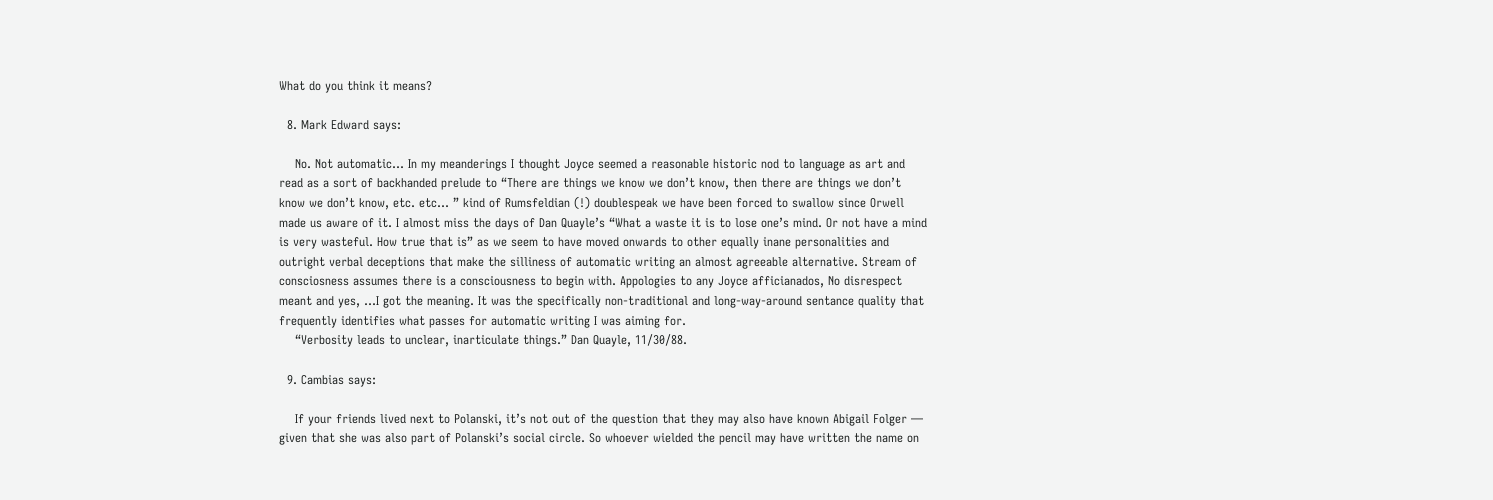What do you think it means?

  8. Mark Edward says:

    No. Not automatic… In my meanderings I thought Joyce seemed a reasonable historic nod to language as art and read as a sort of backhanded prelude to “There are things we know we don’t know, then there are things we don’t know we don’t know, etc. etc… ” kind of Rumsfeldian (!) doublespeak we have been forced to swallow since Orwell made us aware of it. I almost miss the days of Dan Quayle’s “What a waste it is to lose one’s mind. Or not have a mind is very wasteful. How true that is” as we seem to have moved onwards to other equally inane personalities and outright verbal deceptions that make the silliness of automatic writing an almost agreeable alternative. Stream of consciosness assumes there is a consciousness to begin with. Appologies to any Joyce afficianados, No disrespect meant and yes, …I got the meaning. It was the specifically non-traditional and long-way-around sentance quality that frequently identifies what passes for automatic writing I was aiming for.
    “Verbosity leads to unclear, inarticulate things.” Dan Quayle, 11/30/88.

  9. Cambias says:

    If your friends lived next to Polanski, it’s not out of the question that they may also have known Abigail Folger — given that she was also part of Polanski’s social circle. So whoever wielded the pencil may have written the name on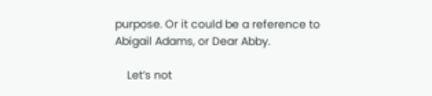purpose. Or it could be a reference to Abigail Adams, or Dear Abby.

    Let’s not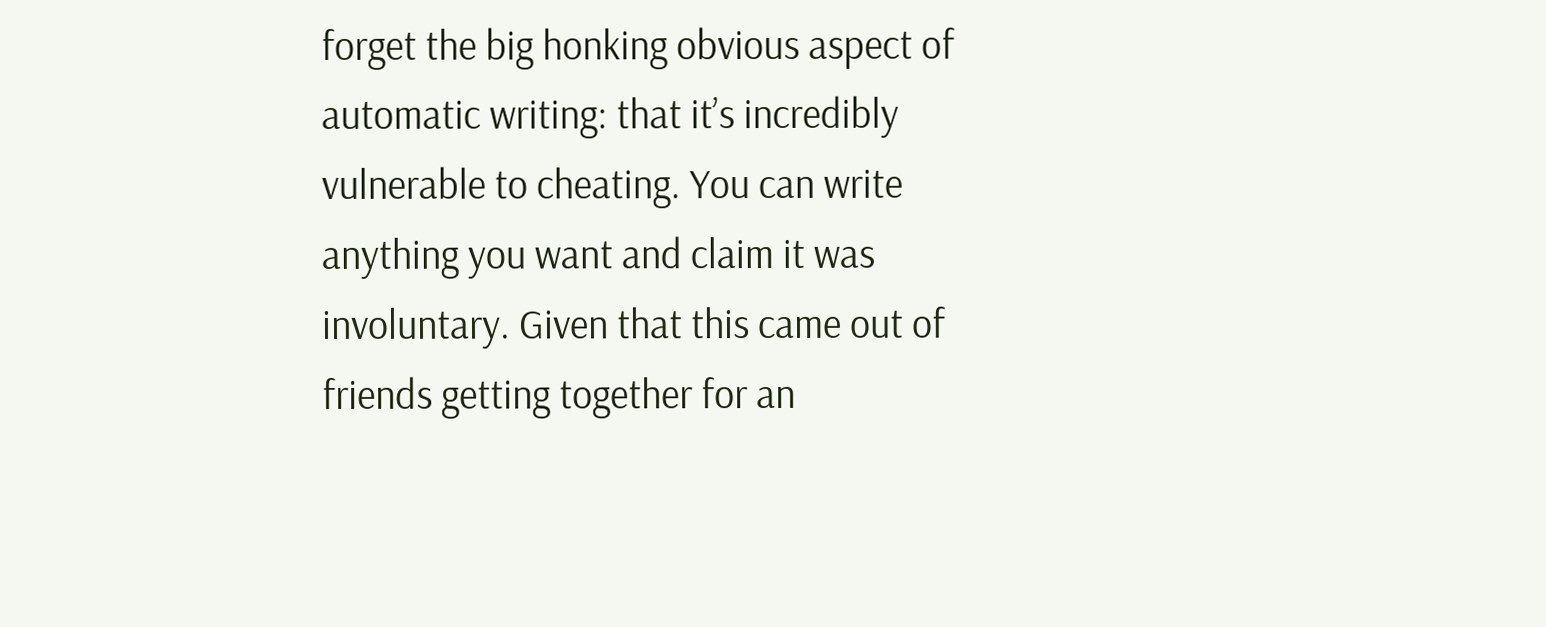forget the big honking obvious aspect of automatic writing: that it’s incredibly vulnerable to cheating. You can write anything you want and claim it was involuntary. Given that this came out of friends getting together for an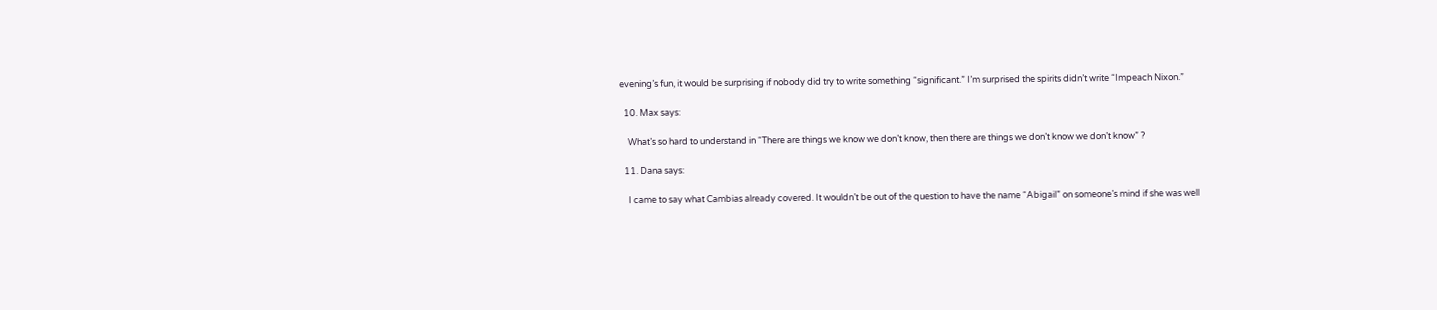evening’s fun, it would be surprising if nobody did try to write something “significant.” I’m surprised the spirits didn’t write “Impeach Nixon.”

  10. Max says:

    What’s so hard to understand in “There are things we know we don’t know, then there are things we don’t know we don’t know” ?

  11. Dana says:

    I came to say what Cambias already covered. It wouldn’t be out of the question to have the name “Abigail” on someone’s mind if she was well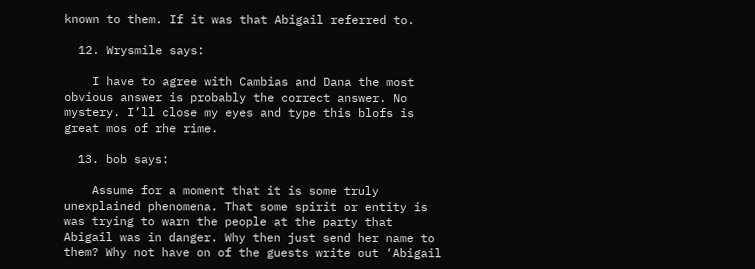known to them. If it was that Abigail referred to.

  12. Wrysmile says:

    I have to agree with Cambias and Dana the most obvious answer is probably the correct answer. No mystery. I’ll close my eyes and type this blofs is great mos of rhe rime.

  13. bob says:

    Assume for a moment that it is some truly unexplained phenomena. That some spirit or entity is was trying to warn the people at the party that Abigail was in danger. Why then just send her name to them? Why not have on of the guests write out ‘Abigail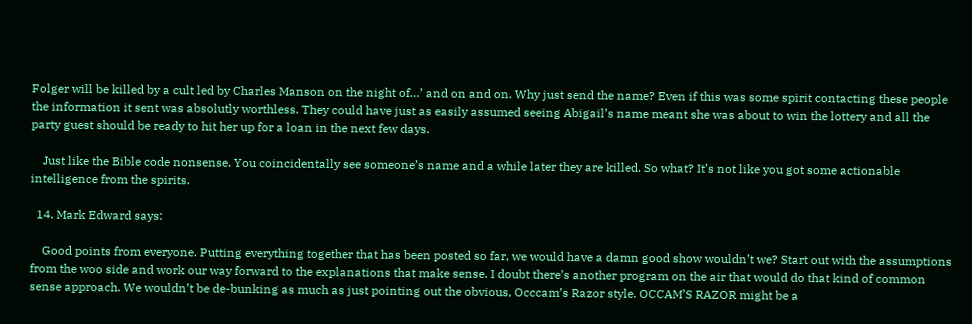Folger will be killed by a cult led by Charles Manson on the night of…’ and on and on. Why just send the name? Even if this was some spirit contacting these people the information it sent was absolutly worthless. They could have just as easily assumed seeing Abigail’s name meant she was about to win the lottery and all the party guest should be ready to hit her up for a loan in the next few days.

    Just like the Bible code nonsense. You coincidentally see someone’s name and a while later they are killed. So what? It’s not like you got some actionable intelligence from the spirits.

  14. Mark Edward says:

    Good points from everyone. Putting everything together that has been posted so far, we would have a damn good show wouldn’t we? Start out with the assumptions from the woo side and work our way forward to the explanations that make sense. I doubt there’s another program on the air that would do that kind of common sense approach. We wouldn’t be de-bunking as much as just pointing out the obvious, Occcam’s Razor style. OCCAM’S RAZOR might be a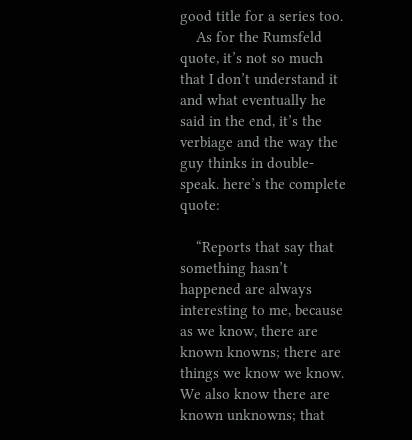good title for a series too.
    As for the Rumsfeld quote, it’s not so much that I don’t understand it and what eventually he said in the end, it’s the verbiage and the way the guy thinks in double-speak. here’s the complete quote:

    “Reports that say that something hasn’t happened are always interesting to me, because as we know, there are known knowns; there are things we know we know. We also know there are known unknowns; that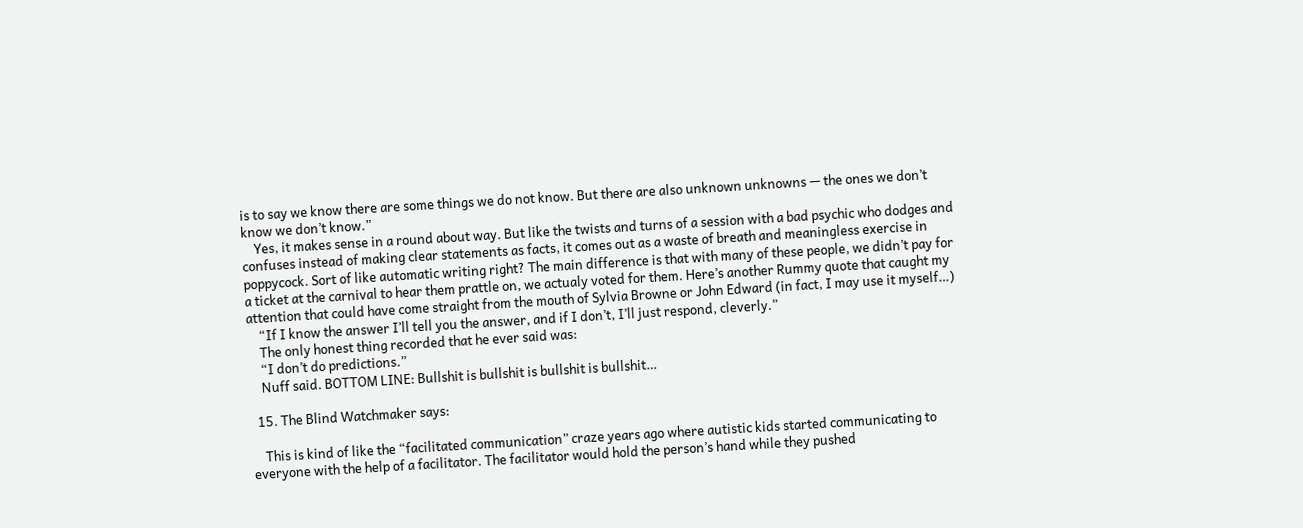is to say we know there are some things we do not know. But there are also unknown unknowns — the ones we don’t know we don’t know.”
    Yes, it makes sense in a round about way. But like the twists and turns of a session with a bad psychic who dodges and confuses instead of making clear statements as facts, it comes out as a waste of breath and meaningless exercise in poppycock. Sort of like automatic writing right? The main difference is that with many of these people, we didn’t pay for a ticket at the carnival to hear them prattle on, we actualy voted for them. Here’s another Rummy quote that caught my attention that could have come straight from the mouth of Sylvia Browne or John Edward (in fact, I may use it myself…)
    “If I know the answer I’ll tell you the answer, and if I don’t, I’ll just respond, cleverly.”
    The only honest thing recorded that he ever said was:
    “I don’t do predictions.”
    Nuff said. BOTTOM LINE: Bullshit is bullshit is bullshit is bullshit…

  15. The Blind Watchmaker says:

    This is kind of like the “facilitated communication” craze years ago where autistic kids started communicating to everyone with the help of a facilitator. The facilitator would hold the person’s hand while they pushed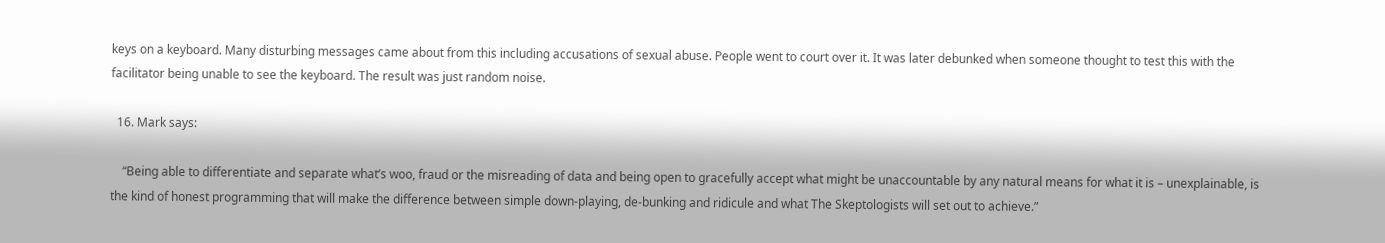keys on a keyboard. Many disturbing messages came about from this including accusations of sexual abuse. People went to court over it. It was later debunked when someone thought to test this with the facilitator being unable to see the keyboard. The result was just random noise.

  16. Mark says:

    “Being able to differentiate and separate what’s woo, fraud or the misreading of data and being open to gracefully accept what might be unaccountable by any natural means for what it is – unexplainable, is the kind of honest programming that will make the difference between simple down-playing, de-bunking and ridicule and what The Skeptologists will set out to achieve.”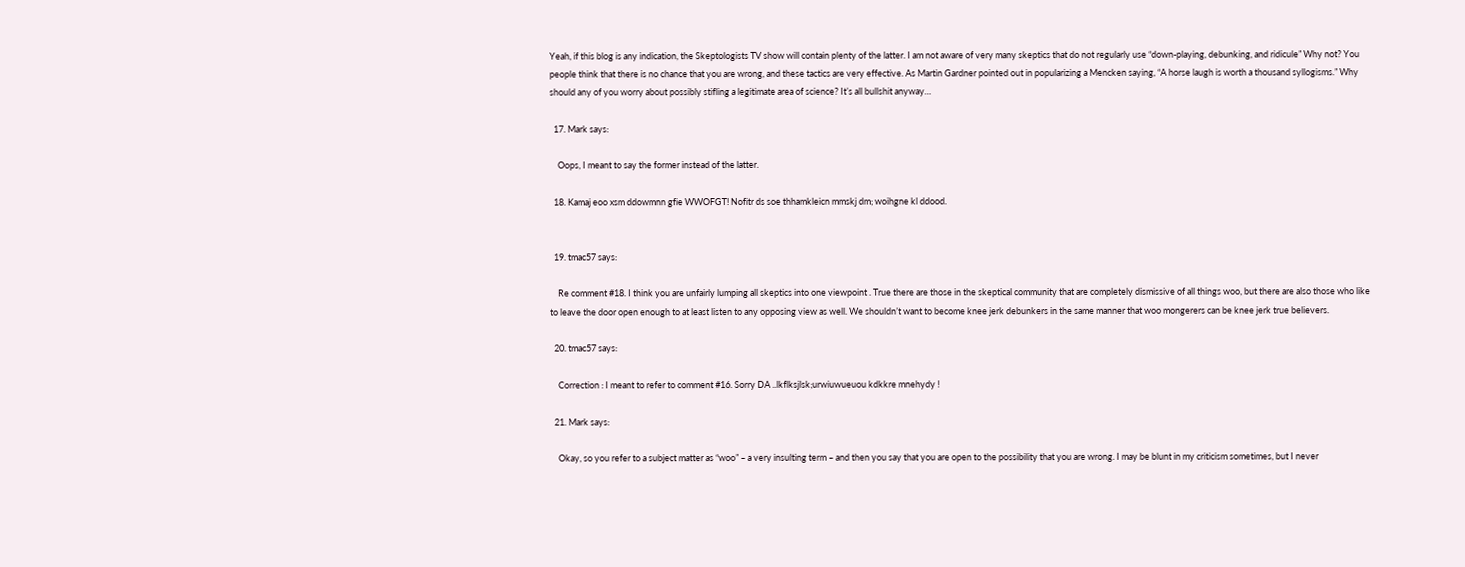Yeah, if this blog is any indication, the Skeptologists TV show will contain plenty of the latter. I am not aware of very many skeptics that do not regularly use “down-playing, debunking, and ridicule” Why not? You people think that there is no chance that you are wrong, and these tactics are very effective. As Martin Gardner pointed out in popularizing a Mencken saying, “A horse laugh is worth a thousand syllogisms.” Why should any of you worry about possibly stifling a legitimate area of science? It’s all bullshit anyway…

  17. Mark says:

    Oops, I meant to say the former instead of the latter.

  18. Kamaj eoo xsm ddowmnn gfie WWOFGT! Nofitr ds soe thhamkleicn mmskj dm; woihgne kl ddood.


  19. tmac57 says:

    Re comment #18. I think you are unfairly lumping all skeptics into one viewpoint . True there are those in the skeptical community that are completely dismissive of all things woo, but there are also those who like to leave the door open enough to at least listen to any opposing view as well. We shouldn’t want to become knee jerk debunkers in the same manner that woo mongerers can be knee jerk true believers.

  20. tmac57 says:

    Correction : I meant to refer to comment #16. Sorry DA ..lkflksjlsk;urwiuwueuou kdkkre mnehydy !

  21. Mark says:

    Okay, so you refer to a subject matter as “woo” – a very insulting term – and then you say that you are open to the possibility that you are wrong. I may be blunt in my criticism sometimes, but I never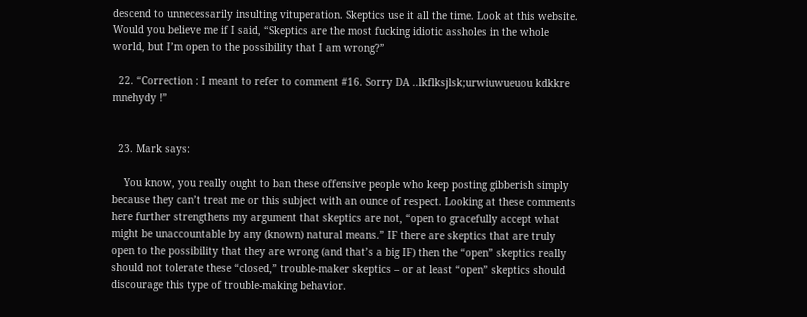descend to unnecessarily insulting vituperation. Skeptics use it all the time. Look at this website. Would you believe me if I said, “Skeptics are the most fucking idiotic assholes in the whole world, but I’m open to the possibility that I am wrong?”

  22. “Correction : I meant to refer to comment #16. Sorry DA ..lkflksjlsk;urwiuwueuou kdkkre mnehydy !”


  23. Mark says:

    You know, you really ought to ban these offensive people who keep posting gibberish simply because they can’t treat me or this subject with an ounce of respect. Looking at these comments here further strengthens my argument that skeptics are not, “open to gracefully accept what might be unaccountable by any (known) natural means.” IF there are skeptics that are truly open to the possibility that they are wrong (and that’s a big IF) then the “open” skeptics really should not tolerate these “closed,” trouble-maker skeptics – or at least “open” skeptics should discourage this type of trouble-making behavior.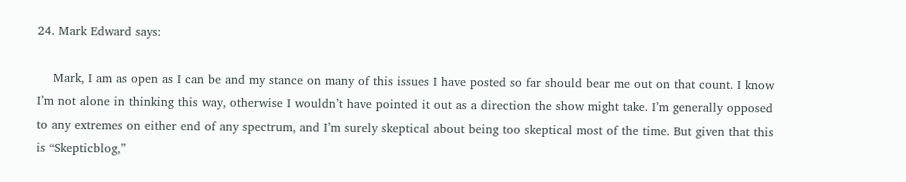24. Mark Edward says:

    Mark, I am as open as I can be and my stance on many of this issues I have posted so far should bear me out on that count. I know I’m not alone in thinking this way, otherwise I wouldn’t have pointed it out as a direction the show might take. I’m generally opposed to any extremes on either end of any spectrum, and I’m surely skeptical about being too skeptical most of the time. But given that this is “Skepticblog,”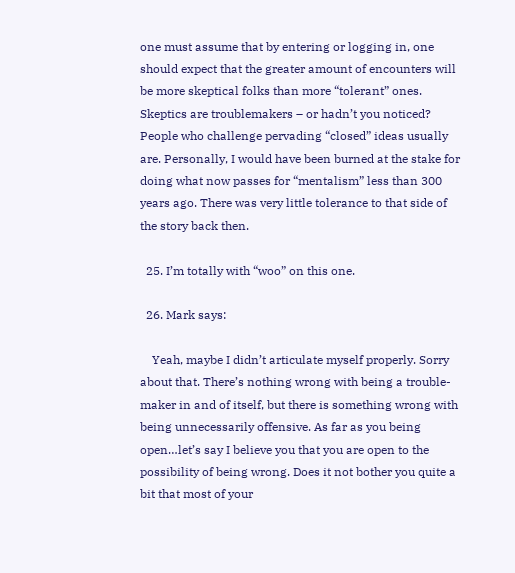one must assume that by entering or logging in, one should expect that the greater amount of encounters will be more skeptical folks than more “tolerant” ones. Skeptics are troublemakers – or hadn’t you noticed? People who challenge pervading “closed” ideas usually are. Personally, I would have been burned at the stake for doing what now passes for “mentalism” less than 300 years ago. There was very little tolerance to that side of the story back then.

  25. I’m totally with “woo” on this one.

  26. Mark says:

    Yeah, maybe I didn’t articulate myself properly. Sorry about that. There’s nothing wrong with being a trouble-maker in and of itself, but there is something wrong with being unnecessarily offensive. As far as you being open…let’s say I believe you that you are open to the possibility of being wrong. Does it not bother you quite a bit that most of your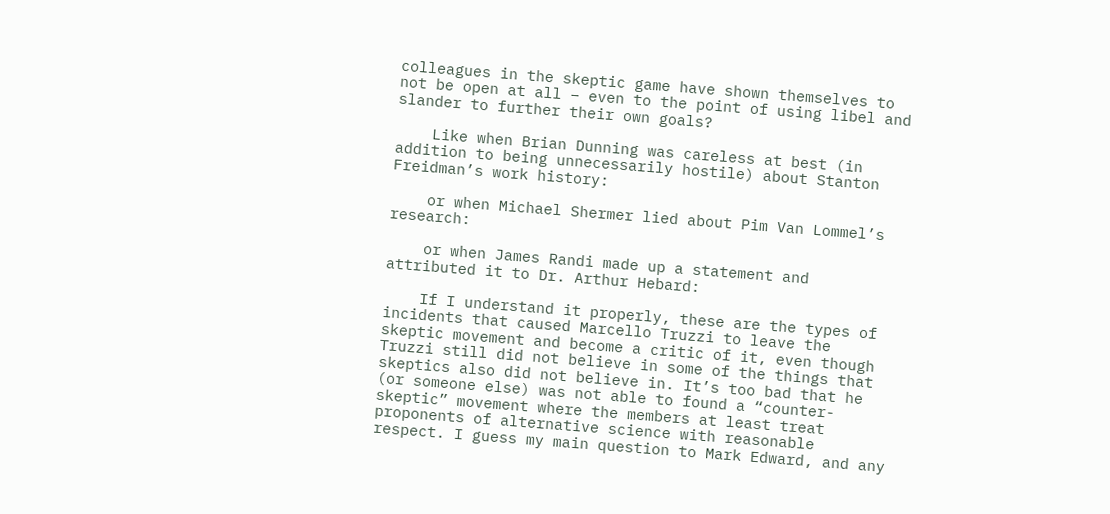colleagues in the skeptic game have shown themselves to not be open at all – even to the point of using libel and slander to further their own goals?

    Like when Brian Dunning was careless at best (in addition to being unnecessarily hostile) about Stanton Freidman’s work history:

    or when Michael Shermer lied about Pim Van Lommel’s research:

    or when James Randi made up a statement and attributed it to Dr. Arthur Hebard:

    If I understand it properly, these are the types of incidents that caused Marcello Truzzi to leave the skeptic movement and become a critic of it, even though Truzzi still did not believe in some of the things that skeptics also did not believe in. It’s too bad that he (or someone else) was not able to found a “counter-skeptic” movement where the members at least treat proponents of alternative science with reasonable respect. I guess my main question to Mark Edward, and any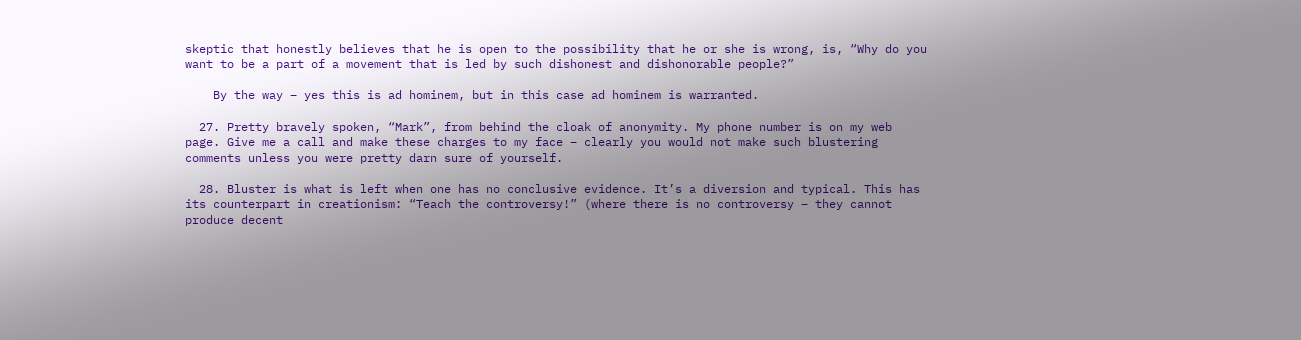skeptic that honestly believes that he is open to the possibility that he or she is wrong, is, “Why do you want to be a part of a movement that is led by such dishonest and dishonorable people?”

    By the way – yes this is ad hominem, but in this case ad hominem is warranted.

  27. Pretty bravely spoken, “Mark”, from behind the cloak of anonymity. My phone number is on my web page. Give me a call and make these charges to my face – clearly you would not make such blustering comments unless you were pretty darn sure of yourself.

  28. Bluster is what is left when one has no conclusive evidence. It’s a diversion and typical. This has its counterpart in creationism: “Teach the controversy!” (where there is no controversy – they cannot produce decent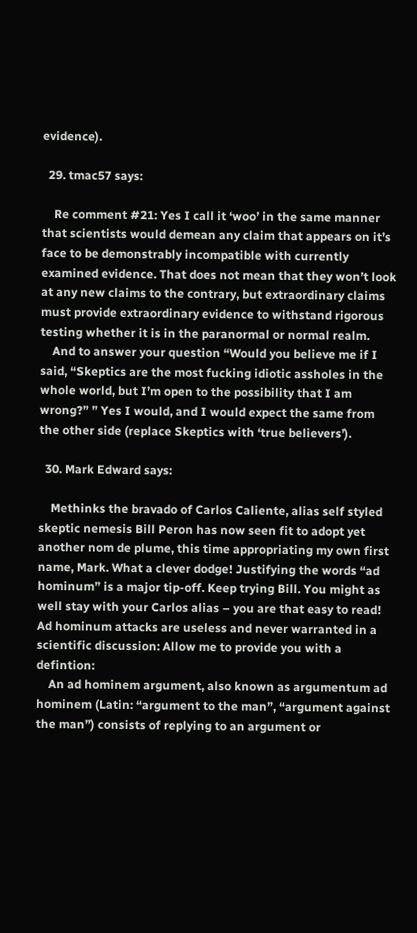evidence).

  29. tmac57 says:

    Re comment #21: Yes I call it ‘woo’ in the same manner that scientists would demean any claim that appears on it’s face to be demonstrably incompatible with currently examined evidence. That does not mean that they won’t look at any new claims to the contrary, but extraordinary claims must provide extraordinary evidence to withstand rigorous testing whether it is in the paranormal or normal realm.
    And to answer your question “Would you believe me if I said, “Skeptics are the most fucking idiotic assholes in the whole world, but I’m open to the possibility that I am wrong?” ” Yes I would, and I would expect the same from the other side (replace Skeptics with ‘true believers’).

  30. Mark Edward says:

    Methinks the bravado of Carlos Caliente, alias self styled skeptic nemesis Bill Peron has now seen fit to adopt yet another nom de plume, this time appropriating my own first name, Mark. What a clever dodge! Justifying the words “ad hominum” is a major tip-off. Keep trying Bill. You might as well stay with your Carlos alias – you are that easy to read! Ad hominum attacks are useless and never warranted in a scientific discussion: Allow me to provide you with a defintion:
    An ad hominem argument, also known as argumentum ad hominem (Latin: “argument to the man”, “argument against the man”) consists of replying to an argument or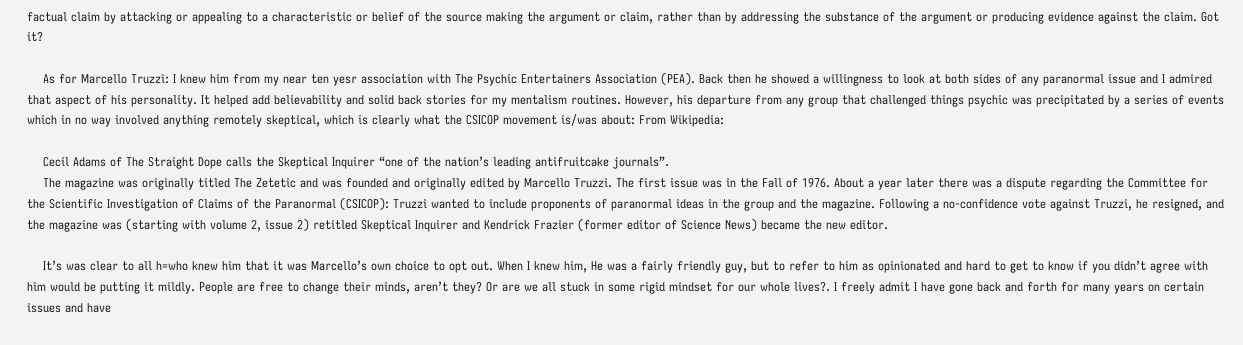factual claim by attacking or appealing to a characteristic or belief of the source making the argument or claim, rather than by addressing the substance of the argument or producing evidence against the claim. Got it?

    As for Marcello Truzzi: I knew him from my near ten yesr association with The Psychic Entertainers Association (PEA). Back then he showed a willingness to look at both sides of any paranormal issue and I admired that aspect of his personality. It helped add believability and solid back stories for my mentalism routines. However, his departure from any group that challenged things psychic was precipitated by a series of events which in no way involved anything remotely skeptical, which is clearly what the CSICOP movement is/was about: From Wikipedia:

    Cecil Adams of The Straight Dope calls the Skeptical Inquirer “one of the nation’s leading antifruitcake journals”.
    The magazine was originally titled The Zetetic and was founded and originally edited by Marcello Truzzi. The first issue was in the Fall of 1976. About a year later there was a dispute regarding the Committee for the Scientific Investigation of Claims of the Paranormal (CSICOP): Truzzi wanted to include proponents of paranormal ideas in the group and the magazine. Following a no-confidence vote against Truzzi, he resigned, and the magazine was (starting with volume 2, issue 2) retitled Skeptical Inquirer and Kendrick Frazier (former editor of Science News) became the new editor.

    It’s was clear to all h=who knew him that it was Marcello’s own choice to opt out. When I knew him, He was a fairly friendly guy, but to refer to him as opinionated and hard to get to know if you didn’t agree with him would be putting it mildly. People are free to change their minds, aren’t they? Or are we all stuck in some rigid mindset for our whole lives?. I freely admit I have gone back and forth for many years on certain issues and have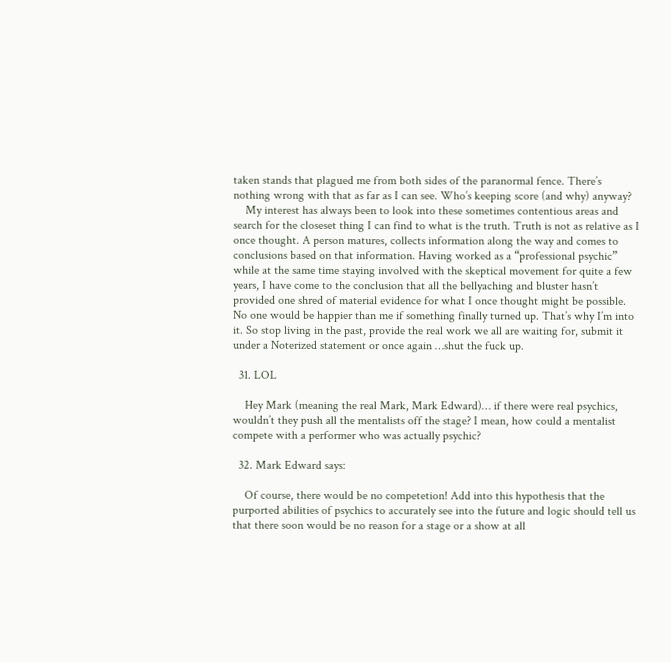taken stands that plagued me from both sides of the paranormal fence. There’s nothing wrong with that as far as I can see. Who’s keeping score (and why) anyway?
    My interest has always been to look into these sometimes contentious areas and search for the closeset thing I can find to what is the truth. Truth is not as relative as I once thought. A person matures, collects information along the way and comes to conclusions based on that information. Having worked as a “professional psychic” while at the same time staying involved with the skeptical movement for quite a few years, I have come to the conclusion that all the bellyaching and bluster hasn’t provided one shred of material evidence for what I once thought might be possible. No one would be happier than me if something finally turned up. That’s why I’m into it. So stop living in the past, provide the real work we all are waiting for, submit it under a Noterized statement or once again …shut the fuck up.

  31. LOL

    Hey Mark (meaning the real Mark, Mark Edward)… if there were real psychics, wouldn’t they push all the mentalists off the stage? I mean, how could a mentalist compete with a performer who was actually psychic?

  32. Mark Edward says:

    Of course, there would be no competetion! Add into this hypothesis that the purported abilities of psychics to accurately see into the future and logic should tell us that there soon would be no reason for a stage or a show at all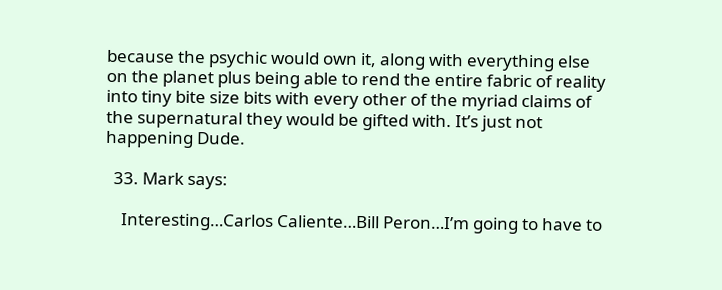because the psychic would own it, along with everything else on the planet plus being able to rend the entire fabric of reality into tiny bite size bits with every other of the myriad claims of the supernatural they would be gifted with. It’s just not happening Dude.

  33. Mark says:

    Interesting…Carlos Caliente…Bill Peron…I’m going to have to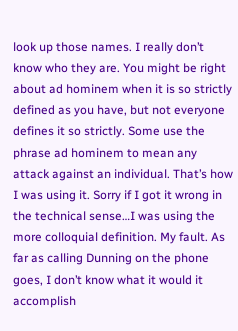look up those names. I really don’t know who they are. You might be right about ad hominem when it is so strictly defined as you have, but not everyone defines it so strictly. Some use the phrase ad hominem to mean any attack against an individual. That’s how I was using it. Sorry if I got it wrong in the technical sense…I was using the more colloquial definition. My fault. As far as calling Dunning on the phone goes, I don’t know what it would it accomplish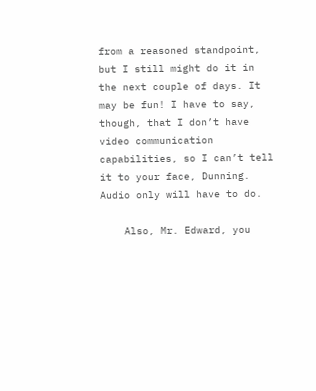from a reasoned standpoint, but I still might do it in the next couple of days. It may be fun! I have to say, though, that I don’t have video communication capabilities, so I can’t tell it to your face, Dunning. Audio only will have to do.

    Also, Mr. Edward, you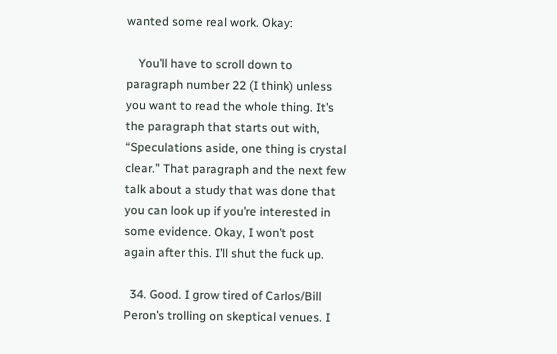wanted some real work. Okay:

    You’ll have to scroll down to paragraph number 22 (I think) unless you want to read the whole thing. It’s the paragraph that starts out with, “Speculations aside, one thing is crystal clear.” That paragraph and the next few talk about a study that was done that you can look up if you’re interested in some evidence. Okay, I won’t post again after this. I’ll shut the fuck up.

  34. Good. I grow tired of Carlos/Bill Peron’s trolling on skeptical venues. I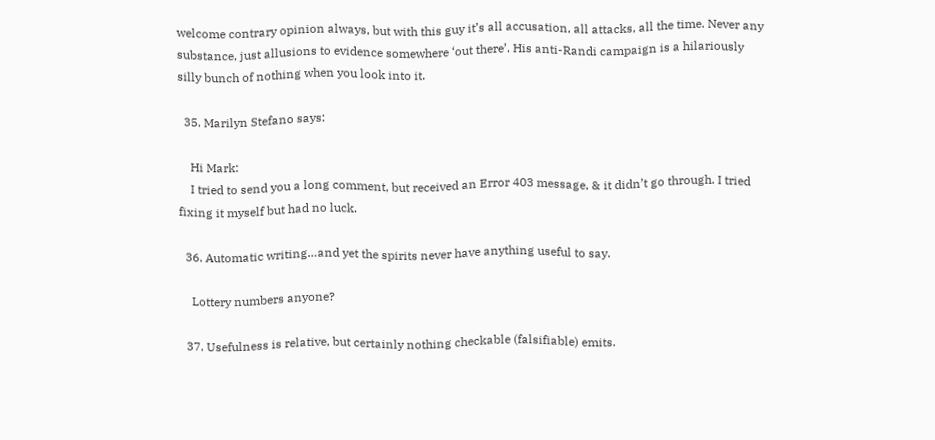welcome contrary opinion always, but with this guy it’s all accusation, all attacks, all the time. Never any substance, just allusions to evidence somewhere ‘out there’. His anti-Randi campaign is a hilariously silly bunch of nothing when you look into it.

  35. Marilyn Stefano says:

    Hi Mark:
    I tried to send you a long comment, but received an Error 403 message, & it didn’t go through. I tried fixing it myself but had no luck.

  36. Automatic writing…and yet the spirits never have anything useful to say.

    Lottery numbers anyone?

  37. Usefulness is relative, but certainly nothing checkable (falsifiable) emits.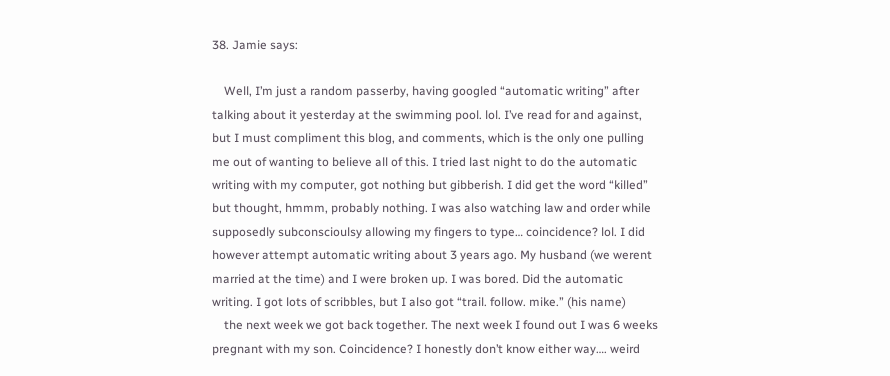38. Jamie says:

    Well, I’m just a random passerby, having googled “automatic writing” after talking about it yesterday at the swimming pool. lol. I’ve read for and against, but I must compliment this blog, and comments, which is the only one pulling me out of wanting to believe all of this. I tried last night to do the automatic writing with my computer, got nothing but gibberish. I did get the word “killed” but thought, hmmm, probably nothing. I was also watching law and order while supposedly subconscioulsy allowing my fingers to type… coincidence? lol. I did however attempt automatic writing about 3 years ago. My husband (we werent married at the time) and I were broken up. I was bored. Did the automatic writing. I got lots of scribbles, but I also got “trail. follow. mike.” (his name)
    the next week we got back together. The next week I found out I was 6 weeks pregnant with my son. Coincidence? I honestly don’t know either way…. weird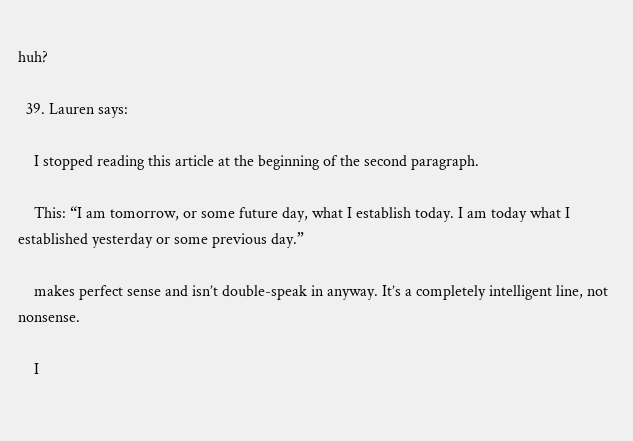huh?

  39. Lauren says:

    I stopped reading this article at the beginning of the second paragraph.

    This: “I am tomorrow, or some future day, what I establish today. I am today what I established yesterday or some previous day.”

    makes perfect sense and isn’t double-speak in anyway. It’s a completely intelligent line, not nonsense.

    I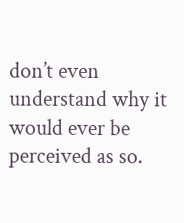don’t even understand why it would ever be perceived as so.